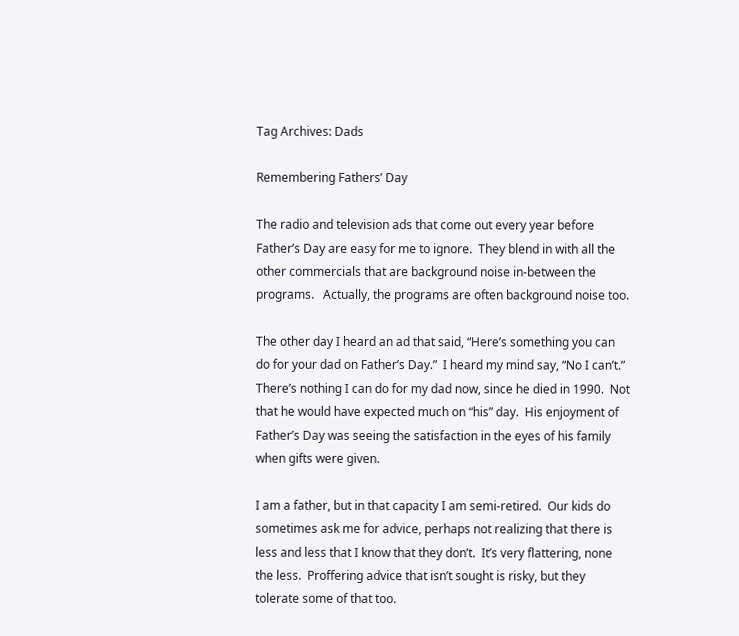Tag Archives: Dads

Remembering Fathers’ Day

The radio and television ads that come out every year before Father’s Day are easy for me to ignore.  They blend in with all the other commercials that are background noise in-between the programs.   Actually, the programs are often background noise too.

The other day I heard an ad that said, “Here’s something you can do for your dad on Father’s Day.”  I heard my mind say, “No I can’t.”  There’s nothing I can do for my dad now, since he died in 1990.  Not that he would have expected much on “his” day.  His enjoyment of Father’s Day was seeing the satisfaction in the eyes of his family when gifts were given.

I am a father, but in that capacity I am semi-retired.  Our kids do sometimes ask me for advice, perhaps not realizing that there is less and less that I know that they don’t.  It’s very flattering, none the less.  Proffering advice that isn’t sought is risky, but they tolerate some of that too.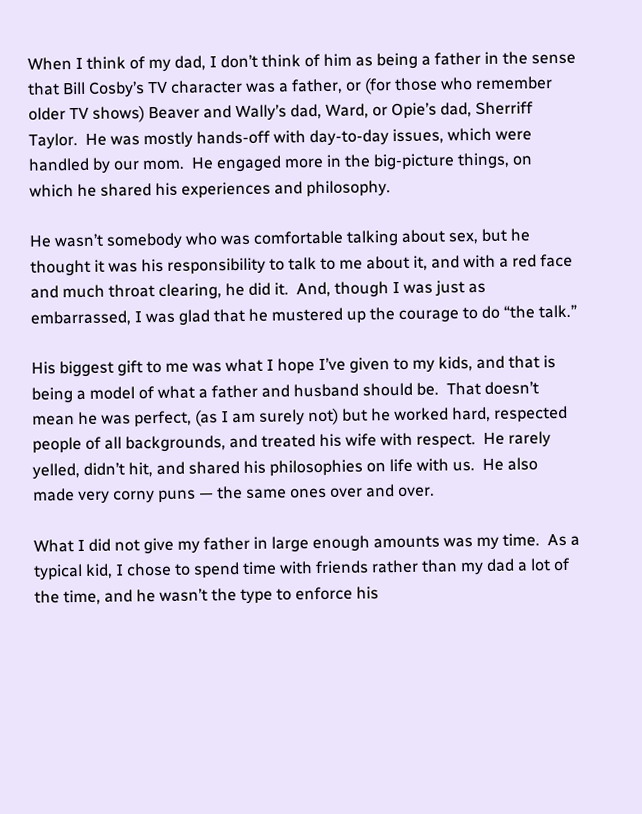When I think of my dad, I don’t think of him as being a father in the sense that Bill Cosby’s TV character was a father, or (for those who remember older TV shows) Beaver and Wally’s dad, Ward, or Opie’s dad, Sherriff Taylor.  He was mostly hands-off with day-to-day issues, which were handled by our mom.  He engaged more in the big-picture things, on which he shared his experiences and philosophy.

He wasn’t somebody who was comfortable talking about sex, but he thought it was his responsibility to talk to me about it, and with a red face and much throat clearing, he did it.  And, though I was just as embarrassed, I was glad that he mustered up the courage to do “the talk.”

His biggest gift to me was what I hope I’ve given to my kids, and that is being a model of what a father and husband should be.  That doesn’t mean he was perfect, (as I am surely not) but he worked hard, respected people of all backgrounds, and treated his wife with respect.  He rarely yelled, didn’t hit, and shared his philosophies on life with us.  He also made very corny puns — the same ones over and over.

What I did not give my father in large enough amounts was my time.  As a typical kid, I chose to spend time with friends rather than my dad a lot of the time, and he wasn’t the type to enforce his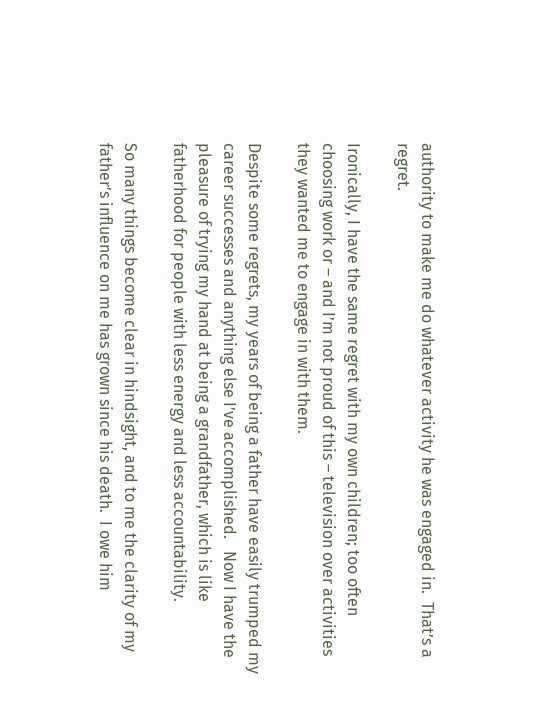authority to make me do whatever activity he was engaged in.  That’s a regret.

Ironically, I have the same regret with my own children; too often choosing work or – and I’m not proud of this – television over activities they wanted me to engage in with them.

Despite some regrets, my years of being a father have easily trumped my career successes and anything else I’ve accomplished.   Now I have the pleasure of trying my hand at being a grandfather, which is like fatherhood for people with less energy and less accountability.

So many things become clear in hindsight, and to me the clarity of my father’s influence on me has grown since his death.  I owe him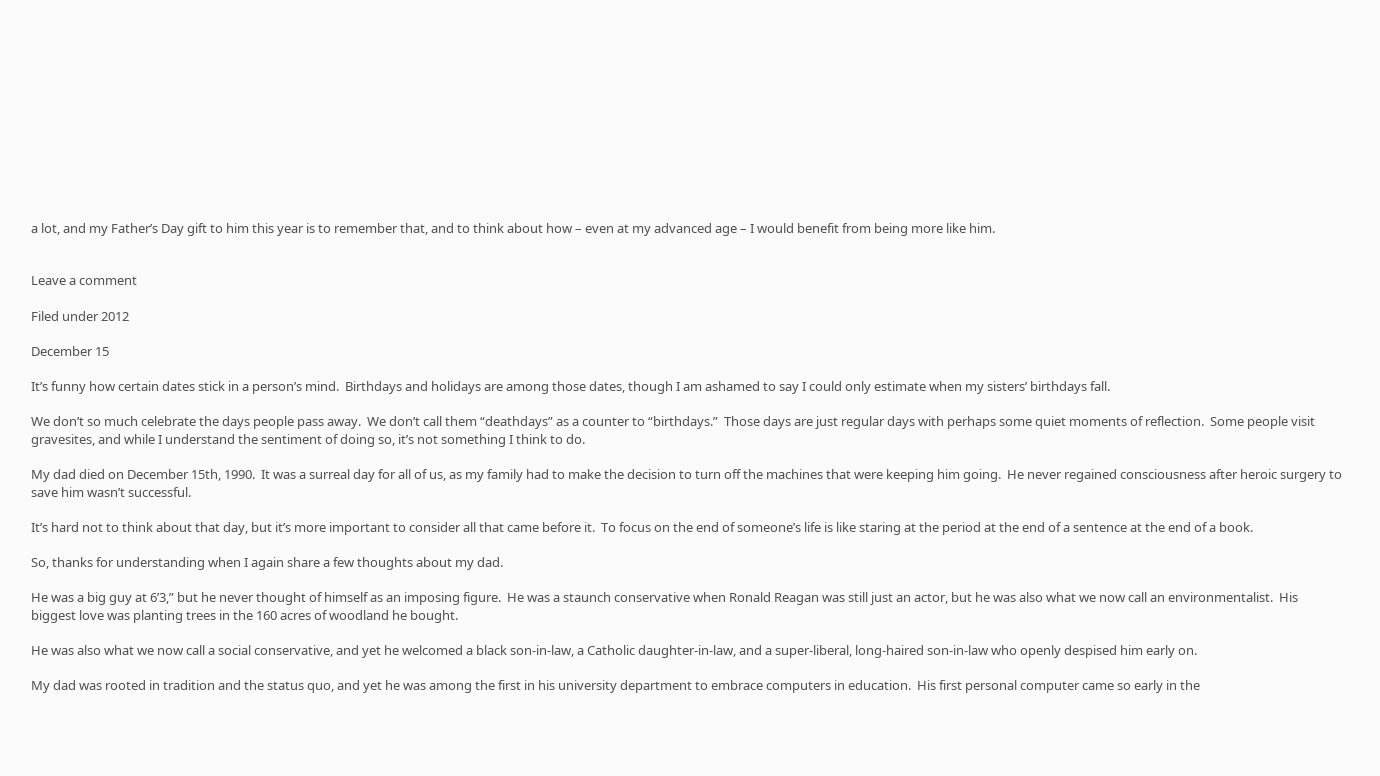a lot, and my Father’s Day gift to him this year is to remember that, and to think about how – even at my advanced age – I would benefit from being more like him.


Leave a comment

Filed under 2012

December 15

It’s funny how certain dates stick in a person’s mind.  Birthdays and holidays are among those dates, though I am ashamed to say I could only estimate when my sisters’ birthdays fall.

We don’t so much celebrate the days people pass away.  We don’t call them “deathdays” as a counter to “birthdays.”  Those days are just regular days with perhaps some quiet moments of reflection.  Some people visit gravesites, and while I understand the sentiment of doing so, it’s not something I think to do.

My dad died on December 15th, 1990.  It was a surreal day for all of us, as my family had to make the decision to turn off the machines that were keeping him going.  He never regained consciousness after heroic surgery to save him wasn’t successful.

It’s hard not to think about that day, but it’s more important to consider all that came before it.  To focus on the end of someone’s life is like staring at the period at the end of a sentence at the end of a book.

So, thanks for understanding when I again share a few thoughts about my dad.

He was a big guy at 6’3,” but he never thought of himself as an imposing figure.  He was a staunch conservative when Ronald Reagan was still just an actor, but he was also what we now call an environmentalist.  His biggest love was planting trees in the 160 acres of woodland he bought.

He was also what we now call a social conservative, and yet he welcomed a black son-in-law, a Catholic daughter-in-law, and a super-liberal, long-haired son-in-law who openly despised him early on.

My dad was rooted in tradition and the status quo, and yet he was among the first in his university department to embrace computers in education.  His first personal computer came so early in the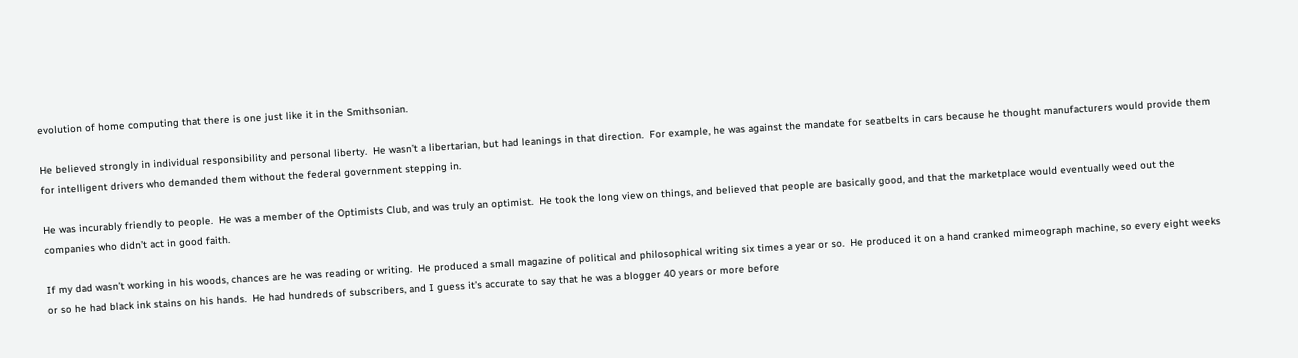evolution of home computing that there is one just like it in the Smithsonian.

He believed strongly in individual responsibility and personal liberty.  He wasn’t a libertarian, but had leanings in that direction.  For example, he was against the mandate for seatbelts in cars because he thought manufacturers would provide them for intelligent drivers who demanded them without the federal government stepping in.

He was incurably friendly to people.  He was a member of the Optimists Club, and was truly an optimist.  He took the long view on things, and believed that people are basically good, and that the marketplace would eventually weed out the companies who didn’t act in good faith.

If my dad wasn’t working in his woods, chances are he was reading or writing.  He produced a small magazine of political and philosophical writing six times a year or so.  He produced it on a hand cranked mimeograph machine, so every eight weeks or so he had black ink stains on his hands.  He had hundreds of subscribers, and I guess it’s accurate to say that he was a blogger 40 years or more before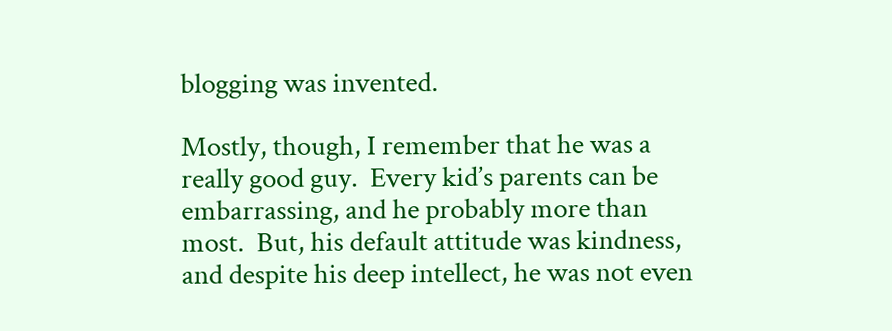blogging was invented.

Mostly, though, I remember that he was a really good guy.  Every kid’s parents can be embarrassing, and he probably more than most.  But, his default attitude was kindness, and despite his deep intellect, he was not even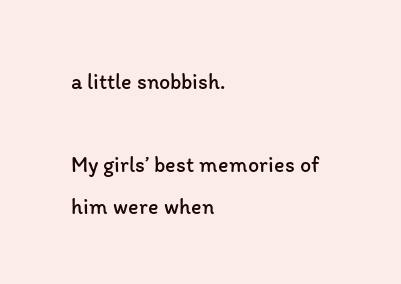a little snobbish.

My girls’ best memories of him were when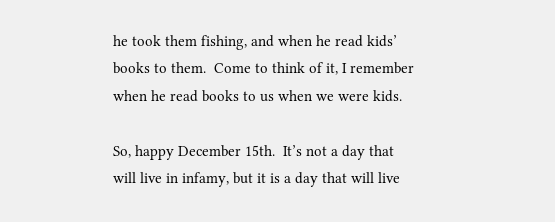he took them fishing, and when he read kids’ books to them.  Come to think of it, I remember when he read books to us when we were kids.

So, happy December 15th.  It’s not a day that will live in infamy, but it is a day that will live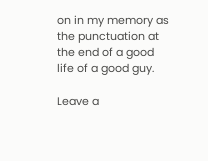on in my memory as the punctuation at the end of a good life of a good guy.

Leave a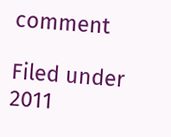comment

Filed under 2011